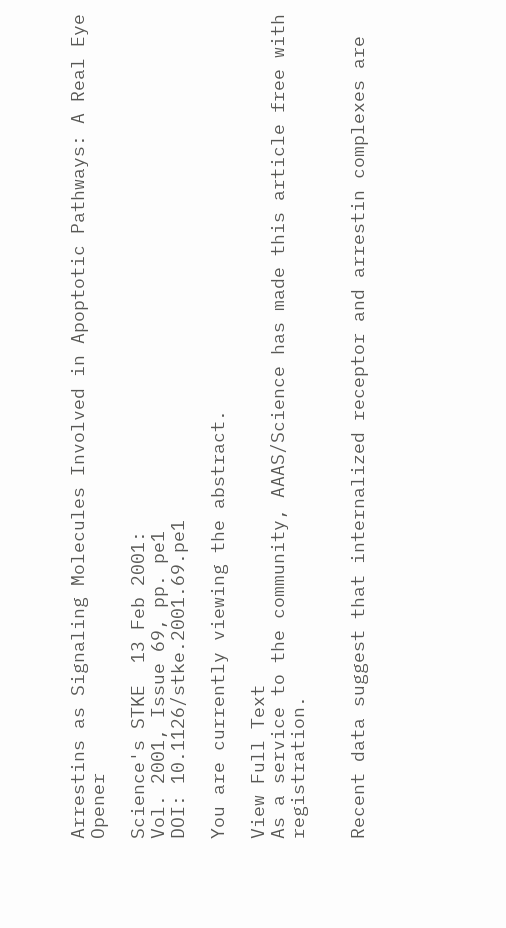Arrestins as Signaling Molecules Involved in Apoptotic Pathways: A Real Eye Opener

Science's STKE  13 Feb 2001:
Vol. 2001, Issue 69, pp. pe1
DOI: 10.1126/stke.2001.69.pe1

You are currently viewing the abstract.

View Full Text
As a service to the community, AAAS/Science has made this article free with registration.


Recent data suggest that internalized receptor and arrestin complexes are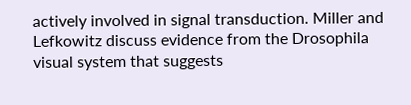actively involved in signal transduction. Miller and Lefkowitz discuss evidence from the Drosophila visual system that suggests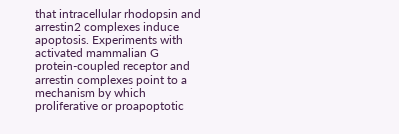that intracellular rhodopsin and arrestin2 complexes induce apoptosis. Experiments with activated mammalian G protein-coupled receptor and arrestin complexes point to a mechanism by which proliferative or proapoptotic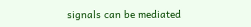signals can be mediated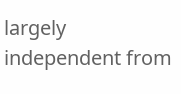largely independent from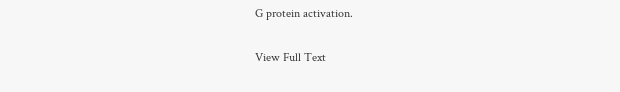G protein activation.

View Full Text